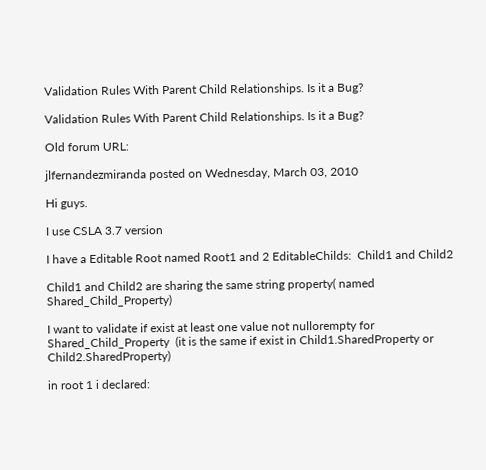Validation Rules With Parent Child Relationships. Is it a Bug?

Validation Rules With Parent Child Relationships. Is it a Bug?

Old forum URL:

jlfernandezmiranda posted on Wednesday, March 03, 2010

Hi guys.

I use CSLA 3.7 version

I have a Editable Root named Root1 and 2 EditableChilds:  Child1 and Child2

Child1 and Child2 are sharing the same string property( named Shared_Child_Property)

I want to validate if exist at least one value not nullorempty for Shared_Child_Property  (it is the same if exist in Child1.SharedProperty or Child2.SharedProperty)

in root 1 i declared: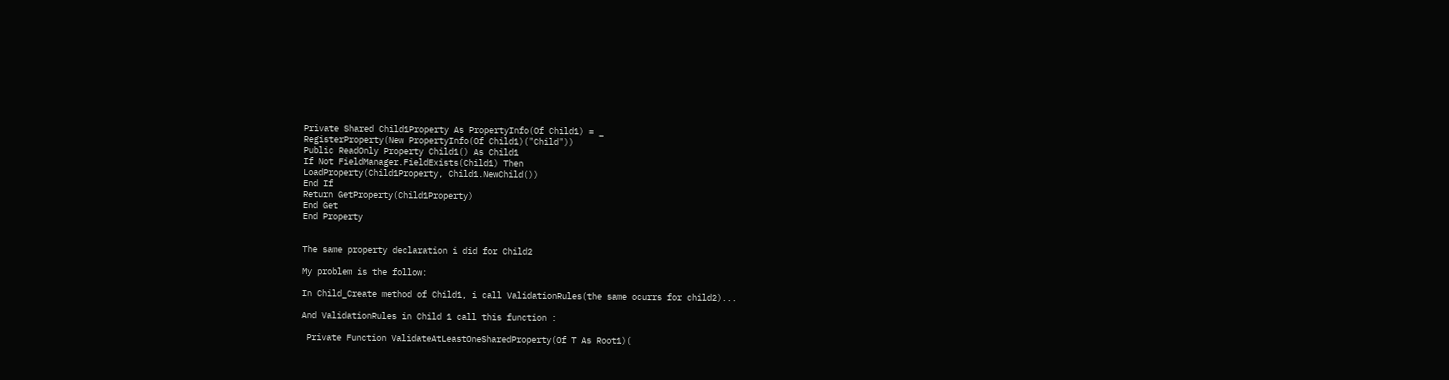Private Shared Child1Property As PropertyInfo(Of Child1) = _
RegisterProperty(New PropertyInfo(Of Child1)("Child"))
Public ReadOnly Property Child1() As Child1
If Not FieldManager.FieldExists(Child1) Then
LoadProperty(Child1Property, Child1.NewChild())
End If
Return GetProperty(Child1Property)
End Get
End Property


The same property declaration i did for Child2

My problem is the follow:

In Child_Create method of Child1, i call ValidationRules(the same ocurrs for child2)...

And ValidationRules in Child 1 call this function :

 Private Function ValidateAtLeastOneSharedProperty(Of T As Root1)(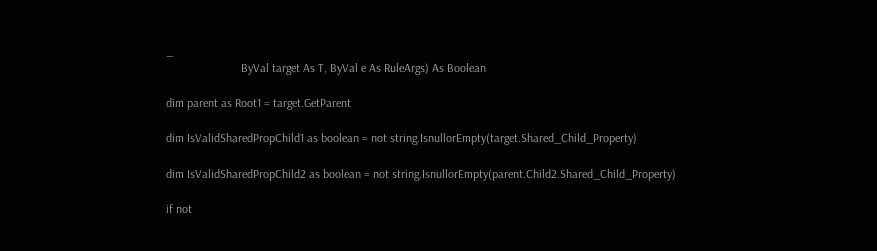_
                         ByVal target As T, ByVal e As RuleArgs) As Boolean

dim parent as Root1 = target.GetParent

dim IsValidSharedPropChild1 as boolean = not string.IsnullorEmpty(target.Shared_Child_Property)

dim IsValidSharedPropChild2 as boolean = not string.IsnullorEmpty(parent.Child2.Shared_Child_Property)

if not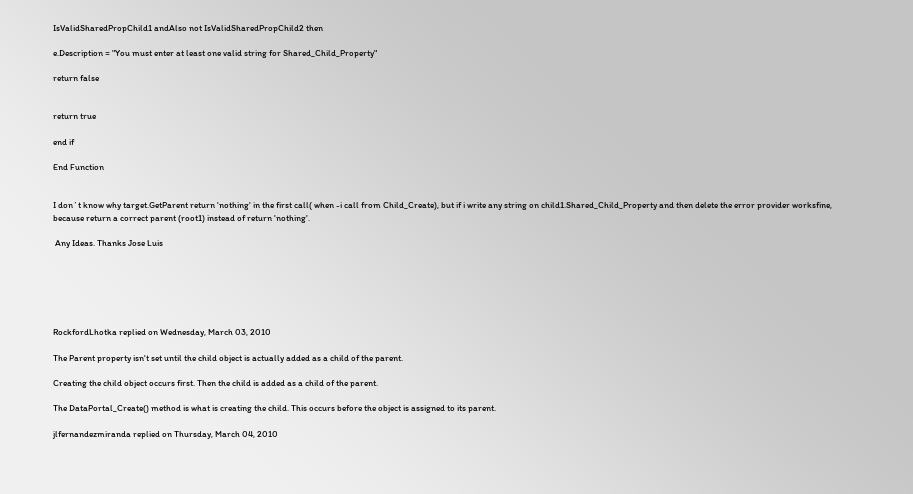IsValidSharedPropChild1 andAlso not IsValidSharedPropChild2 then

e.Description = "You must enter at least one valid string for Shared_Child_Property"

return false


return true

end if

End Function


I don´t know why target.GetParent return 'nothing' in the first call( when -i call from Child_Create), but if i write any string on child1.Shared_Child_Property and then delete the error provider worksfine, because return a correct parent (root1) instead of return 'nothing'.

 Any Ideas. Thanks Jose Luis






RockfordLhotka replied on Wednesday, March 03, 2010

The Parent property isn't set until the child object is actually added as a child of the parent.

Creating the child object occurs first. Then the child is added as a child of the parent.

The DataPortal_Create() method is what is creating the child. This occurs before the object is assigned to its parent.

jlfernandezmiranda replied on Thursday, March 04, 2010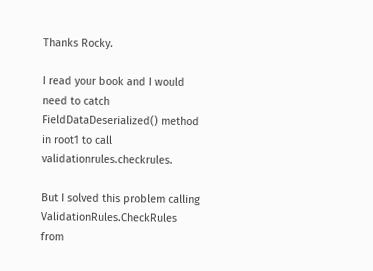Thanks Rocky.

I read your book and I would need to catch FieldDataDeserialized() method in root1 to call validationrules.checkrules.

But I solved this problem calling ValidationRules.CheckRules from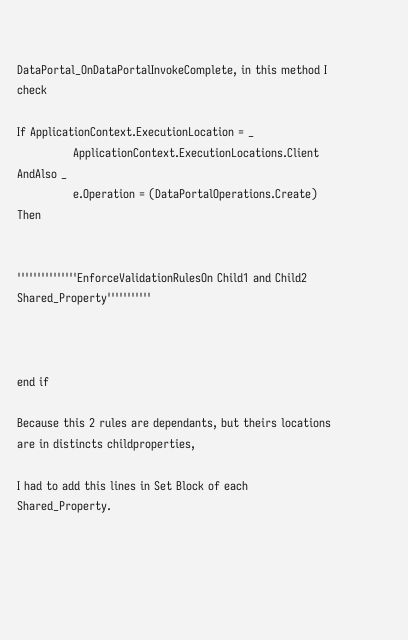DataPortal_OnDataPortalInvokeComplete, in this method I check

If ApplicationContext.ExecutionLocation = _
              ApplicationContext.ExecutionLocations.Client AndAlso _
              e.Operation = (DataPortalOperations.Create) Then


'''''''''''''''EnforceValidationRulesOn Child1 and Child2 Shared_Property'''''''''''



end if

Because this 2 rules are dependants, but theirs locations are in distincts childproperties,

I had to add this lines in Set Block of each Shared_Property.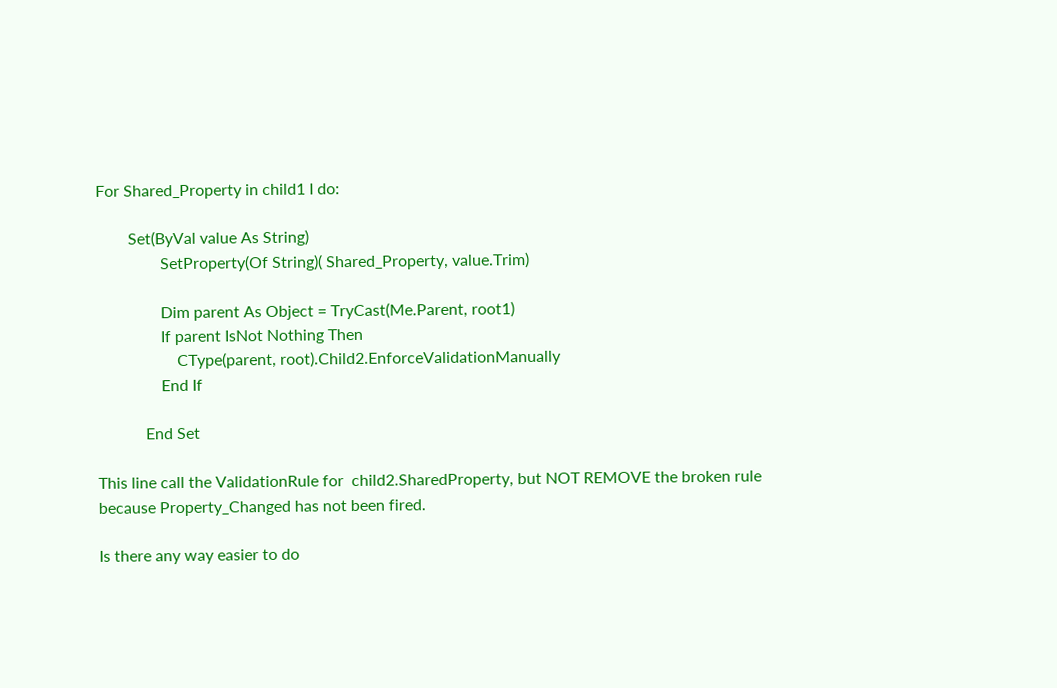For Shared_Property in child1 I do:

        Set(ByVal value As String)
                SetProperty(Of String)( Shared_Property, value.Trim)

                Dim parent As Object = TryCast(Me.Parent, root1)
                If parent IsNot Nothing Then
                    CType(parent, root).Child2.EnforceValidationManually
                End If

            End Set

This line call the ValidationRule for  child2.SharedProperty, but NOT REMOVE the broken rule because Property_Changed has not been fired.

Is there any way easier to do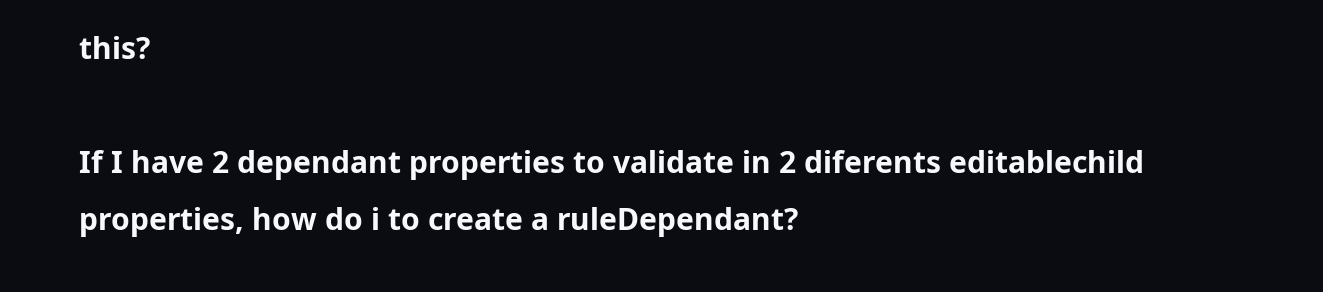this?

If I have 2 dependant properties to validate in 2 diferents editablechild properties, how do i to create a ruleDependant?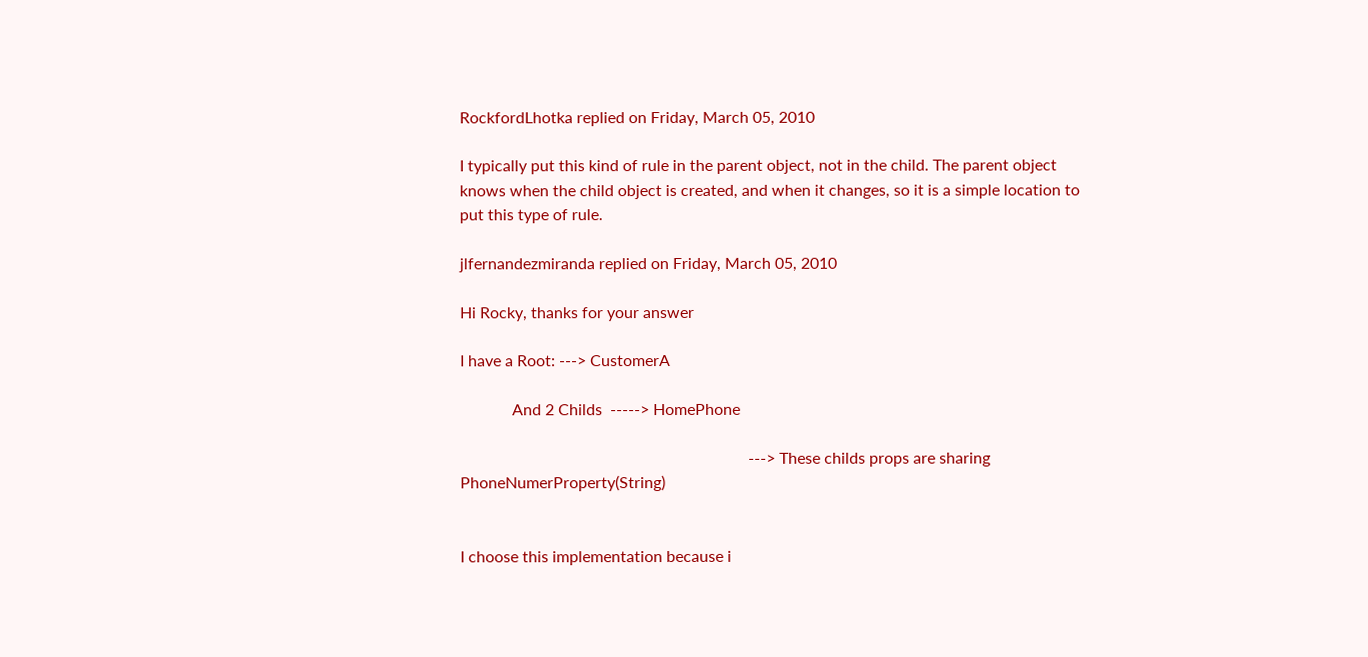RockfordLhotka replied on Friday, March 05, 2010

I typically put this kind of rule in the parent object, not in the child. The parent object knows when the child object is created, and when it changes, so it is a simple location to put this type of rule.

jlfernandezmiranda replied on Friday, March 05, 2010

Hi Rocky, thanks for your answer

I have a Root: ---> CustomerA

             And 2 Childs  -----> HomePhone

                                                                        ---> These childs props are sharing PhoneNumerProperty(String)


I choose this implementation because i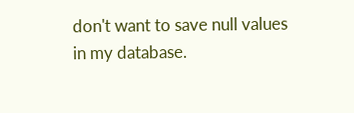don't want to save null values in my database.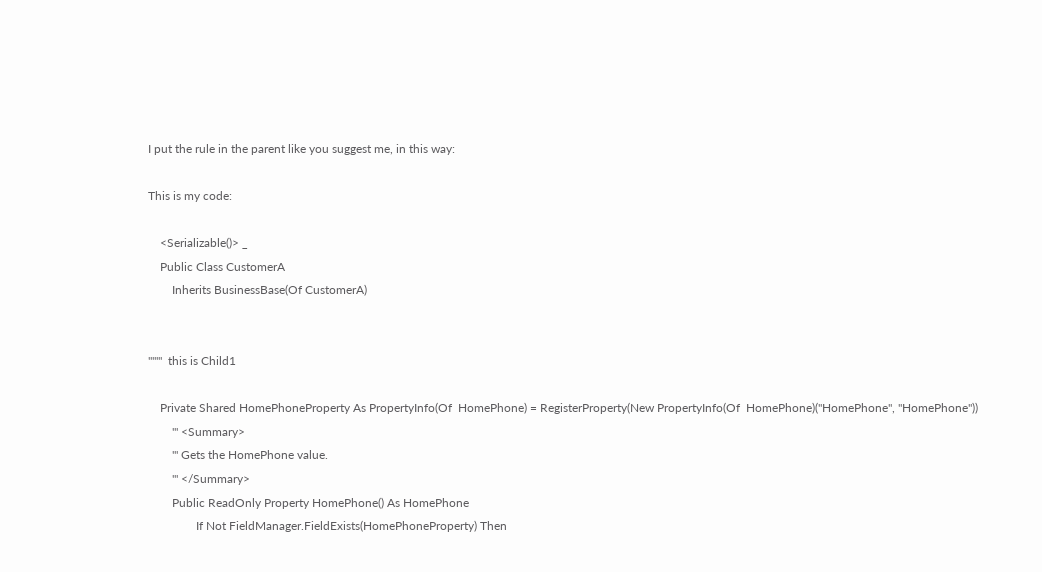I put the rule in the parent like you suggest me, in this way:

This is my code:

    <Serializable()> _
    Public Class CustomerA
        Inherits BusinessBase(Of CustomerA)


'''''''  this is Child1

    Private Shared HomePhoneProperty As PropertyInfo(Of  HomePhone) = RegisterProperty(New PropertyInfo(Of  HomePhone)("HomePhone", "HomePhone"))
        ''' <Summary>
        ''' Gets the HomePhone value.
        ''' </Summary>
        Public ReadOnly Property HomePhone() As HomePhone
                If Not FieldManager.FieldExists(HomePhoneProperty) Then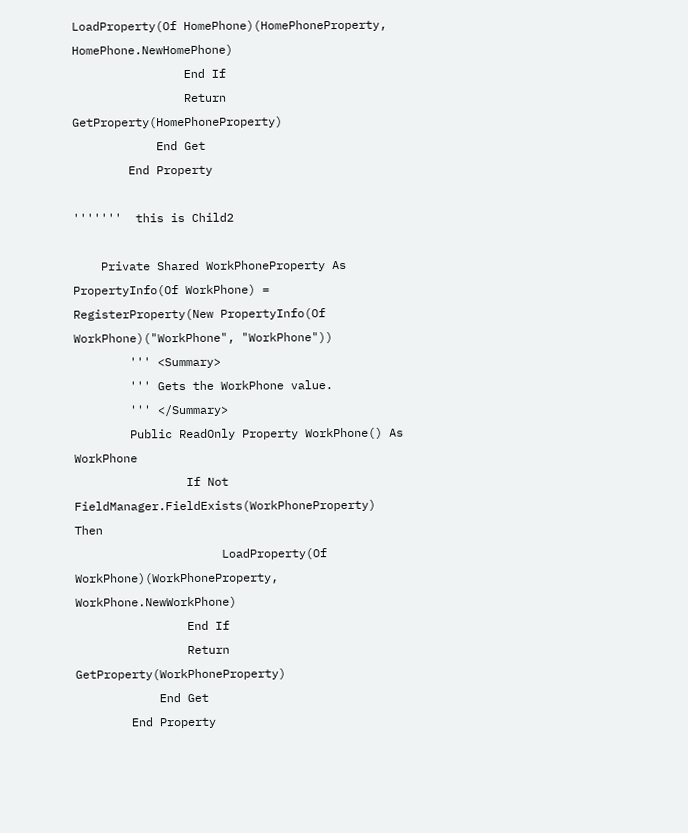LoadProperty(Of HomePhone)(HomePhoneProperty, HomePhone.NewHomePhone)
                End If
                Return GetProperty(HomePhoneProperty)
            End Get
        End Property

'''''''  this is Child2

    Private Shared WorkPhoneProperty As PropertyInfo(Of WorkPhone) = RegisterProperty(New PropertyInfo(Of WorkPhone)("WorkPhone", "WorkPhone"))
        ''' <Summary>
        ''' Gets the WorkPhone value.
        ''' </Summary>
        Public ReadOnly Property WorkPhone() As WorkPhone
                If Not FieldManager.FieldExists(WorkPhoneProperty) Then
                     LoadProperty(Of WorkPhone)(WorkPhoneProperty, WorkPhone.NewWorkPhone)
                End If
                Return GetProperty(WorkPhoneProperty)
            End Get
        End Property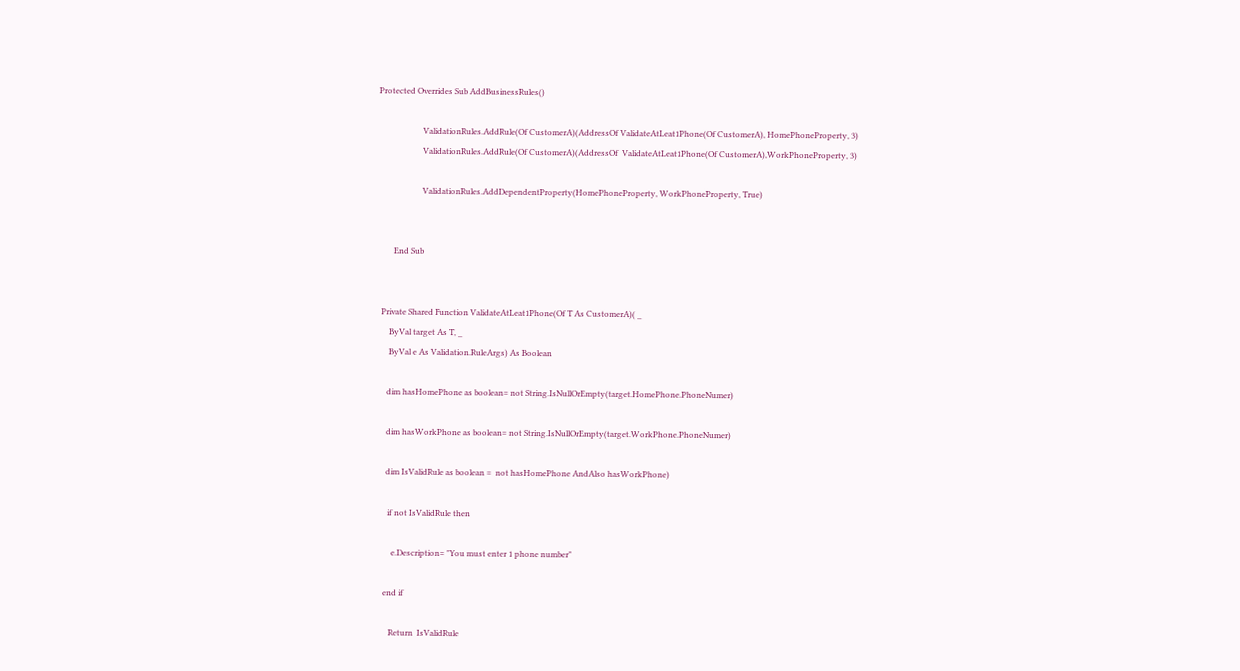Protected Overrides Sub AddBusinessRules()

                      ValidationRules.AddRule(Of CustomerA)(AddressOf ValidateAtLeat1Phone(Of CustomerA), HomePhoneProperty, 3)
                      ValidationRules.AddRule(Of CustomerA)(AddressOf  ValidateAtLeat1Phone(Of CustomerA),WorkPhoneProperty, 3)

                      ValidationRules.AddDependentProperty(HomePhoneProperty, WorkPhoneProperty, True)


        End Sub


  Private Shared Function ValidateAtLeat1Phone(Of T As CustomerA)( _
      ByVal target As T, _
      ByVal e As Validation.RuleArgs) As Boolean

     dim hasHomePhone as boolean= not String.IsNullOrEmpty(target.HomePhone.PhoneNumer)

     dim hasWorkPhone as boolean= not String.IsNullOrEmpty(target.WorkPhone.PhoneNumer)

     dim IsValidRule as boolean =  not hasHomePhone AndAlso hasWorkPhone)

      if not IsValidRule then

        e.Description= "You must enter 1 phone number"

    end if

       Return  IsValidRule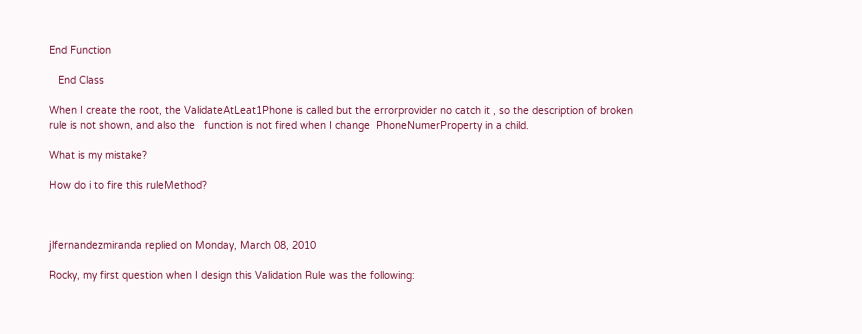End Function

   End Class

When I create the root, the ValidateAtLeat1Phone is called but the errorprovider no catch it , so the description of broken rule is not shown, and also the   function is not fired when I change  PhoneNumerProperty in a child.

What is my mistake?

How do i to fire this ruleMethod?



jlfernandezmiranda replied on Monday, March 08, 2010

Rocky, my first question when I design this Validation Rule was the following: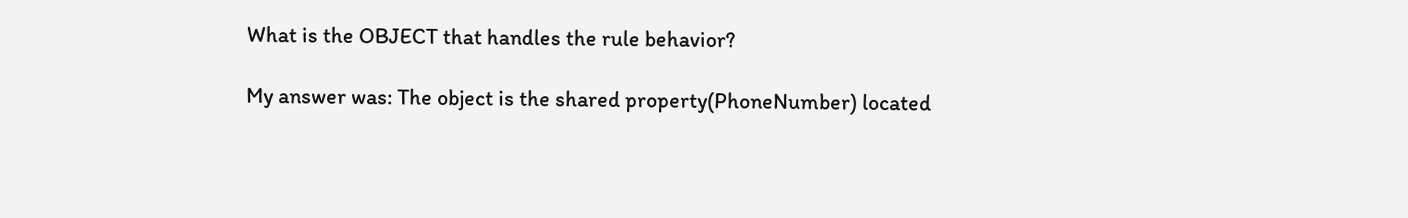What is the OBJECT that handles the rule behavior?

My answer was: The object is the shared property(PhoneNumber) located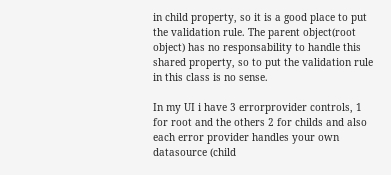in child property, so it is a good place to put the validation rule. The parent object(root object) has no responsability to handle this shared property, so to put the validation rule in this class is no sense.

In my UI i have 3 errorprovider controls, 1 for root and the others 2 for childs and also each error provider handles your own datasource (child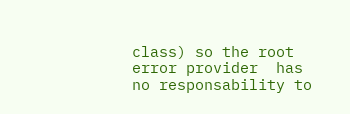class) so the root error provider  has no responsability to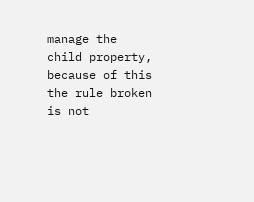manage the child property, because of this the rule broken is not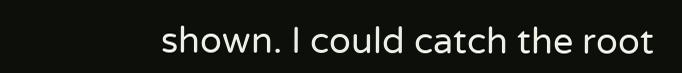shown. I could catch the root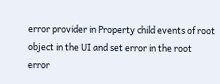error provider in Property child events of root object in the UI and set error in the root error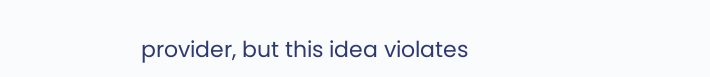provider, but this idea violates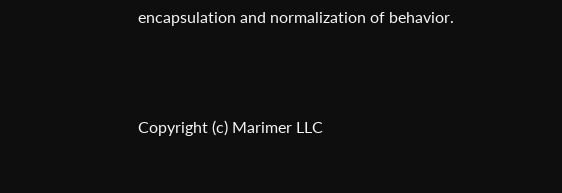encapsulation and normalization of behavior.



Copyright (c) Marimer LLC